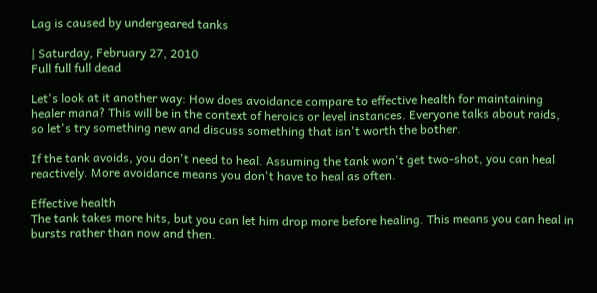Lag is caused by undergeared tanks

| Saturday, February 27, 2010
Full full full dead

Let's look at it another way: How does avoidance compare to effective health for maintaining healer mana? This will be in the context of heroics or level instances. Everyone talks about raids, so let's try something new and discuss something that isn't worth the bother.

If the tank avoids, you don't need to heal. Assuming the tank won't get two-shot, you can heal reactively. More avoidance means you don't have to heal as often.

Effective health
The tank takes more hits, but you can let him drop more before healing. This means you can heal in bursts rather than now and then.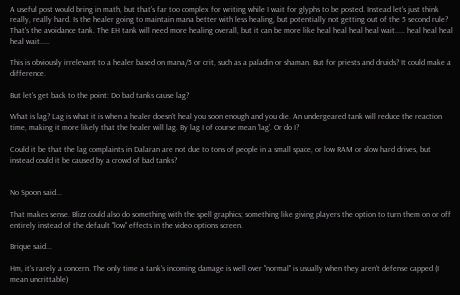A useful post would bring in math, but that's far too complex for writing while I wait for glyphs to be posted. Instead let's just think really, really hard. Is the healer going to maintain mana better with less healing, but potentially not getting out of the 5 second rule? That's the avoidance tank. The EH tank will need more healing overall, but it can be more like heal heal heal heal wait..... heal heal heal heal wait.....

This is obviously irrelevant to a healer based on mana/5 or crit, such as a paladin or shaman. But for priests and druids? It could make a difference.

But let's get back to the point: Do bad tanks cause lag?

What is lag? Lag is what it is when a healer doesn't heal you soon enough and you die. An undergeared tank will reduce the reaction time, making it more likely that the healer will lag. By lag I of course mean 'lag'. Or do I?

Could it be that the lag complaints in Dalaran are not due to tons of people in a small space, or low RAM or slow hard drives, but instead could it be caused by a crowd of bad tanks?


No Spoon said...

That makes sense. Blizz could also do something with the spell graphics; something like giving players the option to turn them on or off entirely instead of the default ''low'' effects in the video options screen.

Brique said...

Hm, it's rarely a concern. The only time a tank's incoming damage is well over "normal" is usually when they aren't defense capped (I mean uncrittable)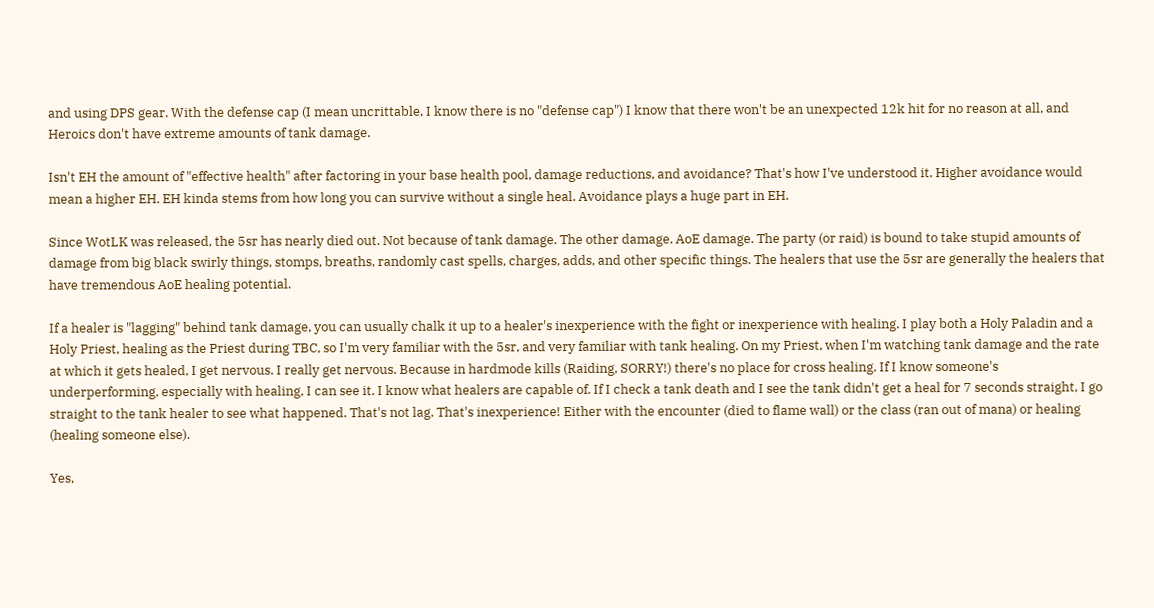and using DPS gear. With the defense cap (I mean uncrittable, I know there is no "defense cap") I know that there won't be an unexpected 12k hit for no reason at all, and Heroics don't have extreme amounts of tank damage.

Isn't EH the amount of "effective health" after factoring in your base health pool, damage reductions, and avoidance? That's how I've understood it. Higher avoidance would mean a higher EH. EH kinda stems from how long you can survive without a single heal. Avoidance plays a huge part in EH.

Since WotLK was released, the 5sr has nearly died out. Not because of tank damage. The other damage. AoE damage. The party (or raid) is bound to take stupid amounts of damage from big black swirly things, stomps, breaths, randomly cast spells, charges, adds, and other specific things. The healers that use the 5sr are generally the healers that have tremendous AoE healing potential.

If a healer is "lagging" behind tank damage, you can usually chalk it up to a healer's inexperience with the fight or inexperience with healing. I play both a Holy Paladin and a Holy Priest, healing as the Priest during TBC, so I'm very familiar with the 5sr, and very familiar with tank healing. On my Priest, when I'm watching tank damage and the rate at which it gets healed, I get nervous. I really get nervous. Because in hardmode kills (Raiding, SORRY!) there's no place for cross healing. If I know someone's underperforming, especially with healing, I can see it. I know what healers are capable of. If I check a tank death and I see the tank didn't get a heal for 7 seconds straight, I go straight to the tank healer to see what happened. That's not lag. That's inexperience! Either with the encounter (died to flame wall) or the class (ran out of mana) or healing (healing someone else).

Yes,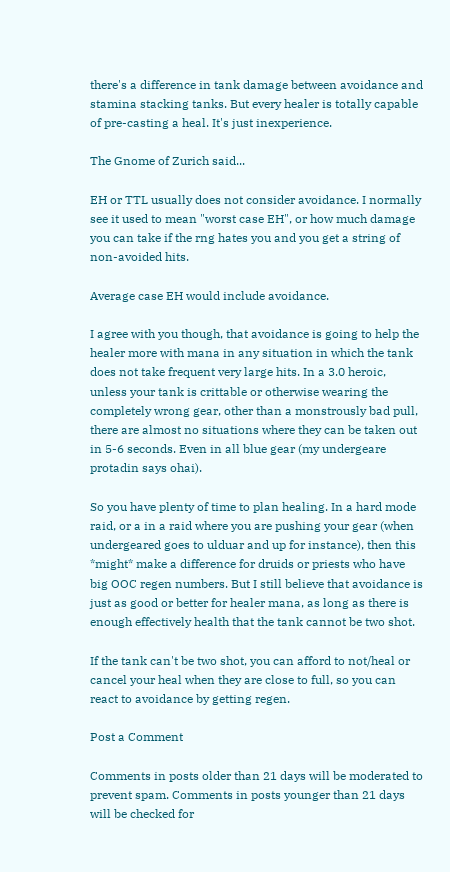there's a difference in tank damage between avoidance and stamina stacking tanks. But every healer is totally capable of pre-casting a heal. It's just inexperience.

The Gnome of Zurich said...

EH or TTL usually does not consider avoidance. I normally see it used to mean "worst case EH", or how much damage you can take if the rng hates you and you get a string of non-avoided hits.

Average case EH would include avoidance.

I agree with you though, that avoidance is going to help the healer more with mana in any situation in which the tank does not take frequent very large hits. In a 3.0 heroic, unless your tank is crittable or otherwise wearing the completely wrong gear, other than a monstrously bad pull, there are almost no situations where they can be taken out in 5-6 seconds. Even in all blue gear (my undergeare protadin says ohai).

So you have plenty of time to plan healing. In a hard mode raid, or a in a raid where you are pushing your gear (when undergeared goes to ulduar and up for instance), then this *might* make a difference for druids or priests who have big OOC regen numbers. But I still believe that avoidance is just as good or better for healer mana, as long as there is enough effectively health that the tank cannot be two shot.

If the tank can't be two shot, you can afford to not/heal or cancel your heal when they are close to full, so you can react to avoidance by getting regen.

Post a Comment

Comments in posts older than 21 days will be moderated to prevent spam. Comments in posts younger than 21 days will be checked for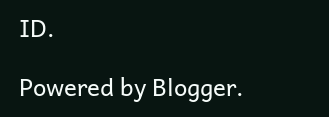ID.

Powered by Blogger.